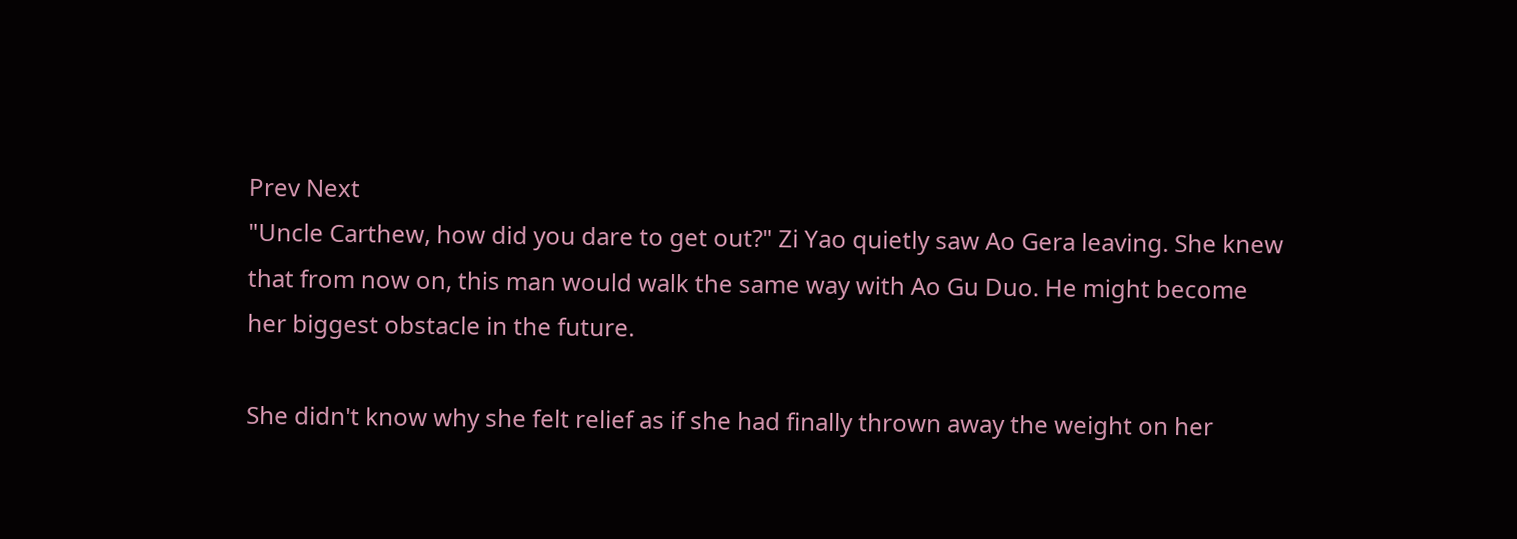Prev Next
"Uncle Carthew, how did you dare to get out?" Zi Yao quietly saw Ao Gera leaving. She knew that from now on, this man would walk the same way with Ao Gu Duo. He might become her biggest obstacle in the future.

She didn't know why she felt relief as if she had finally thrown away the weight on her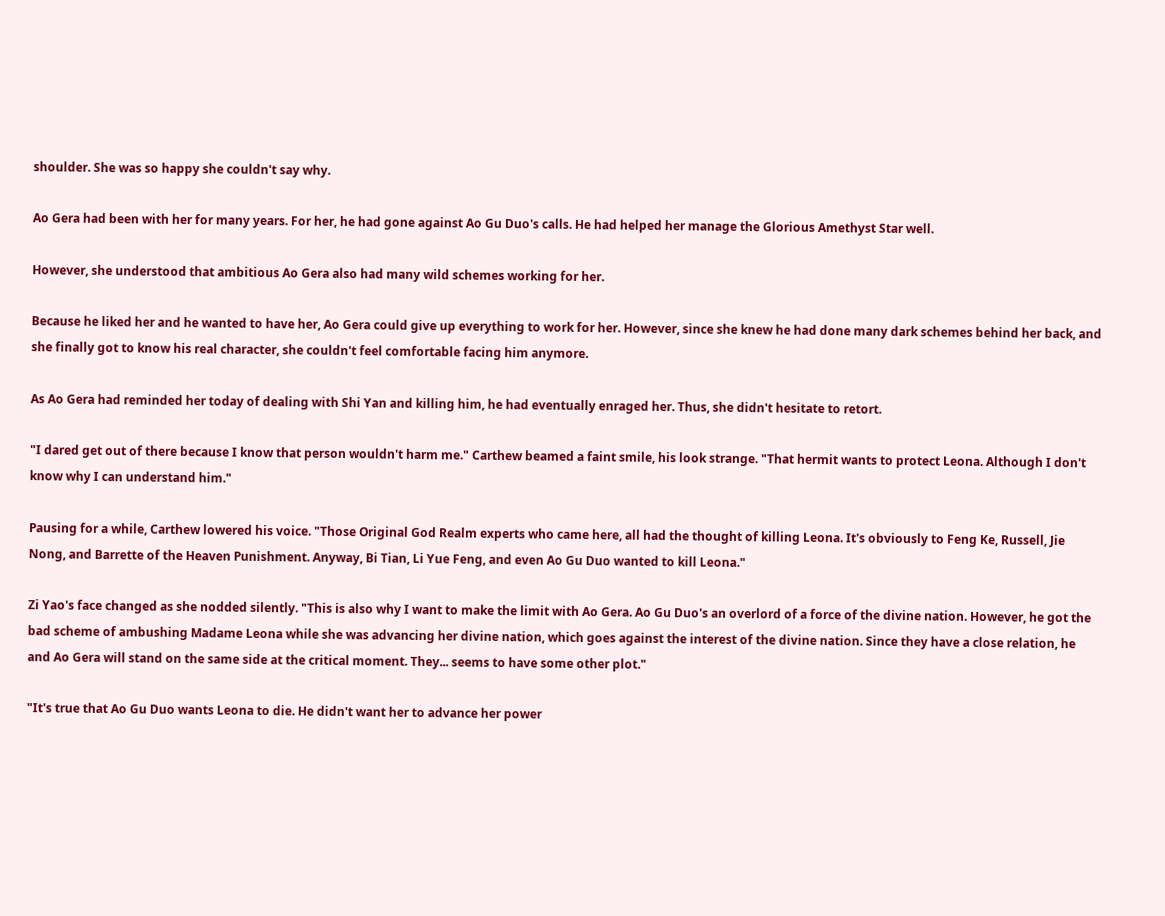shoulder. She was so happy she couldn't say why.

Ao Gera had been with her for many years. For her, he had gone against Ao Gu Duo's calls. He had helped her manage the Glorious Amethyst Star well.

However, she understood that ambitious Ao Gera also had many wild schemes working for her.

Because he liked her and he wanted to have her, Ao Gera could give up everything to work for her. However, since she knew he had done many dark schemes behind her back, and she finally got to know his real character, she couldn't feel comfortable facing him anymore.

As Ao Gera had reminded her today of dealing with Shi Yan and killing him, he had eventually enraged her. Thus, she didn't hesitate to retort.

"I dared get out of there because I know that person wouldn't harm me." Carthew beamed a faint smile, his look strange. "That hermit wants to protect Leona. Although I don't know why I can understand him."

Pausing for a while, Carthew lowered his voice. "Those Original God Realm experts who came here, all had the thought of killing Leona. It's obviously to Feng Ke, Russell, Jie Nong, and Barrette of the Heaven Punishment. Anyway, Bi Tian, Li Yue Feng, and even Ao Gu Duo wanted to kill Leona."

Zi Yao's face changed as she nodded silently. "This is also why I want to make the limit with Ao Gera. Ao Gu Duo's an overlord of a force of the divine nation. However, he got the bad scheme of ambushing Madame Leona while she was advancing her divine nation, which goes against the interest of the divine nation. Since they have a close relation, he and Ao Gera will stand on the same side at the critical moment. They... seems to have some other plot."

"It's true that Ao Gu Duo wants Leona to die. He didn't want her to advance her power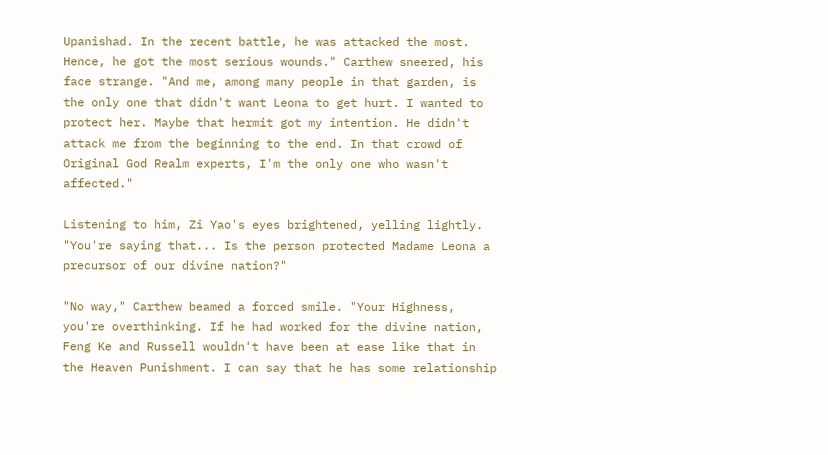Upanishad. In the recent battle, he was attacked the most. Hence, he got the most serious wounds." Carthew sneered, his face strange. "And me, among many people in that garden, is the only one that didn't want Leona to get hurt. I wanted to protect her. Maybe that hermit got my intention. He didn't attack me from the beginning to the end. In that crowd of Original God Realm experts, I'm the only one who wasn't affected."

Listening to him, Zi Yao's eyes brightened, yelling lightly. "You're saying that... Is the person protected Madame Leona a precursor of our divine nation?"

"No way," Carthew beamed a forced smile. "Your Highness, you're overthinking. If he had worked for the divine nation, Feng Ke and Russell wouldn't have been at ease like that in the Heaven Punishment. I can say that he has some relationship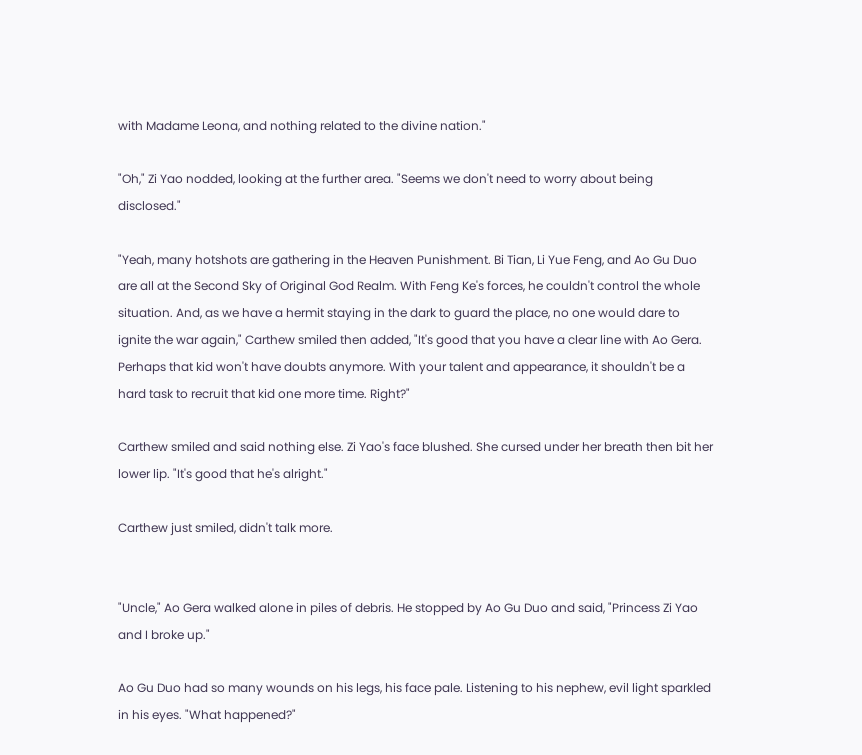with Madame Leona, and nothing related to the divine nation."

"Oh," Zi Yao nodded, looking at the further area. "Seems we don't need to worry about being disclosed."

"Yeah, many hotshots are gathering in the Heaven Punishment. Bi Tian, Li Yue Feng, and Ao Gu Duo are all at the Second Sky of Original God Realm. With Feng Ke's forces, he couldn't control the whole situation. And, as we have a hermit staying in the dark to guard the place, no one would dare to ignite the war again," Carthew smiled then added, "It's good that you have a clear line with Ao Gera. Perhaps that kid won't have doubts anymore. With your talent and appearance, it shouldn't be a hard task to recruit that kid one more time. Right?"

Carthew smiled and said nothing else. Zi Yao's face blushed. She cursed under her breath then bit her lower lip. "It's good that he's alright."

Carthew just smiled, didn't talk more.


"Uncle," Ao Gera walked alone in piles of debris. He stopped by Ao Gu Duo and said, "Princess Zi Yao and I broke up."

Ao Gu Duo had so many wounds on his legs, his face pale. Listening to his nephew, evil light sparkled in his eyes. "What happened?"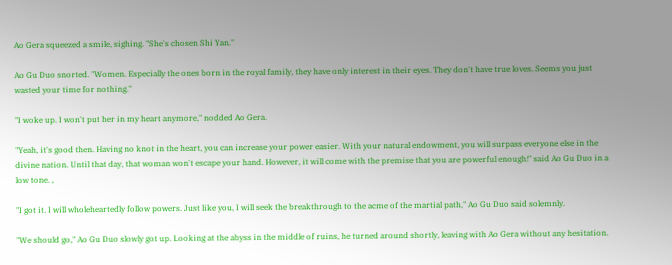Ao Gera squeezed a smile, sighing. "She's chosen Shi Yan."

Ao Gu Duo snorted. "Women. Especially the ones born in the royal family, they have only interest in their eyes. They don't have true loves. Seems you just wasted your time for nothing."

"I woke up. I won't put her in my heart anymore," nodded Ao Gera.

"Yeah, it's good then. Having no knot in the heart, you can increase your power easier. With your natural endowment, you will surpass everyone else in the divine nation. Until that day, that woman won't escape your hand. However, it will come with the premise that you are powerful enough!" said Ao Gu Duo in a low tone. ,

"I got it. I will wholeheartedly follow powers. Just like you, I will seek the breakthrough to the acme of the martial path," Ao Gu Duo said solemnly.

"We should go," Ao Gu Duo slowly got up. Looking at the abyss in the middle of ruins, he turned around shortly, leaving with Ao Gera without any hesitation.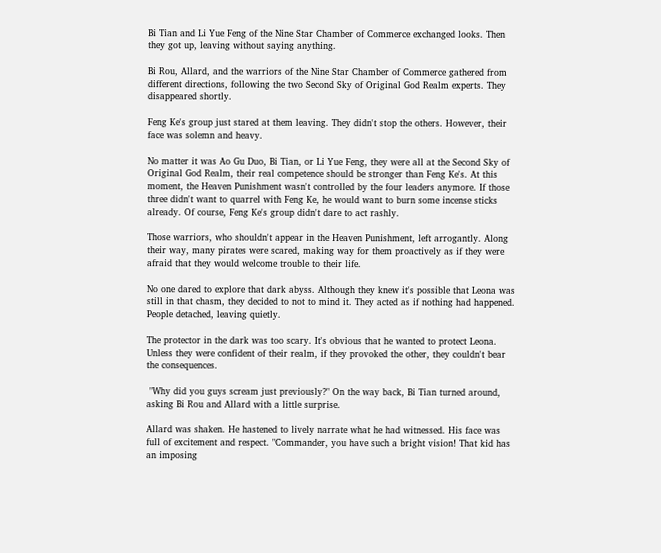Bi Tian and Li Yue Feng of the Nine Star Chamber of Commerce exchanged looks. Then they got up, leaving without saying anything.

Bi Rou, Allard, and the warriors of the Nine Star Chamber of Commerce gathered from different directions, following the two Second Sky of Original God Realm experts. They disappeared shortly.

Feng Ke's group just stared at them leaving. They didn't stop the others. However, their face was solemn and heavy.

No matter it was Ao Gu Duo, Bi Tian, or Li Yue Feng, they were all at the Second Sky of Original God Realm, their real competence should be stronger than Feng Ke's. At this moment, the Heaven Punishment wasn't controlled by the four leaders anymore. If those three didn't want to quarrel with Feng Ke, he would want to burn some incense sticks already. Of course, Feng Ke's group didn't dare to act rashly.

Those warriors, who shouldn't appear in the Heaven Punishment, left arrogantly. Along their way, many pirates were scared, making way for them proactively as if they were afraid that they would welcome trouble to their life.

No one dared to explore that dark abyss. Although they knew it's possible that Leona was still in that chasm, they decided to not to mind it. They acted as if nothing had happened. People detached, leaving quietly.

The protector in the dark was too scary. It's obvious that he wanted to protect Leona. Unless they were confident of their realm, if they provoked the other, they couldn't bear the consequences.

 "Why did you guys scream just previously?" On the way back, Bi Tian turned around, asking Bi Rou and Allard with a little surprise.

Allard was shaken. He hastened to lively narrate what he had witnessed. His face was full of excitement and respect. "Commander, you have such a bright vision! That kid has an imposing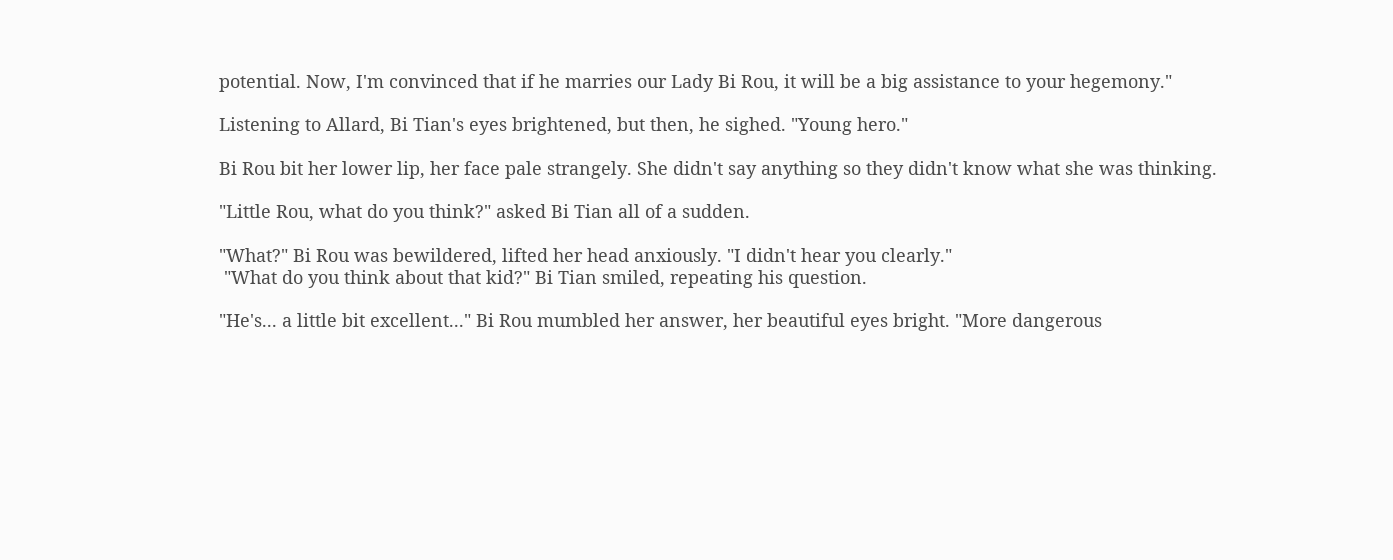potential. Now, I'm convinced that if he marries our Lady Bi Rou, it will be a big assistance to your hegemony."

Listening to Allard, Bi Tian's eyes brightened, but then, he sighed. "Young hero."

Bi Rou bit her lower lip, her face pale strangely. She didn't say anything so they didn't know what she was thinking.

"Little Rou, what do you think?" asked Bi Tian all of a sudden.

"What?" Bi Rou was bewildered, lifted her head anxiously. "I didn't hear you clearly."
 "What do you think about that kid?" Bi Tian smiled, repeating his question.

"He's... a little bit excellent..." Bi Rou mumbled her answer, her beautiful eyes bright. "More dangerous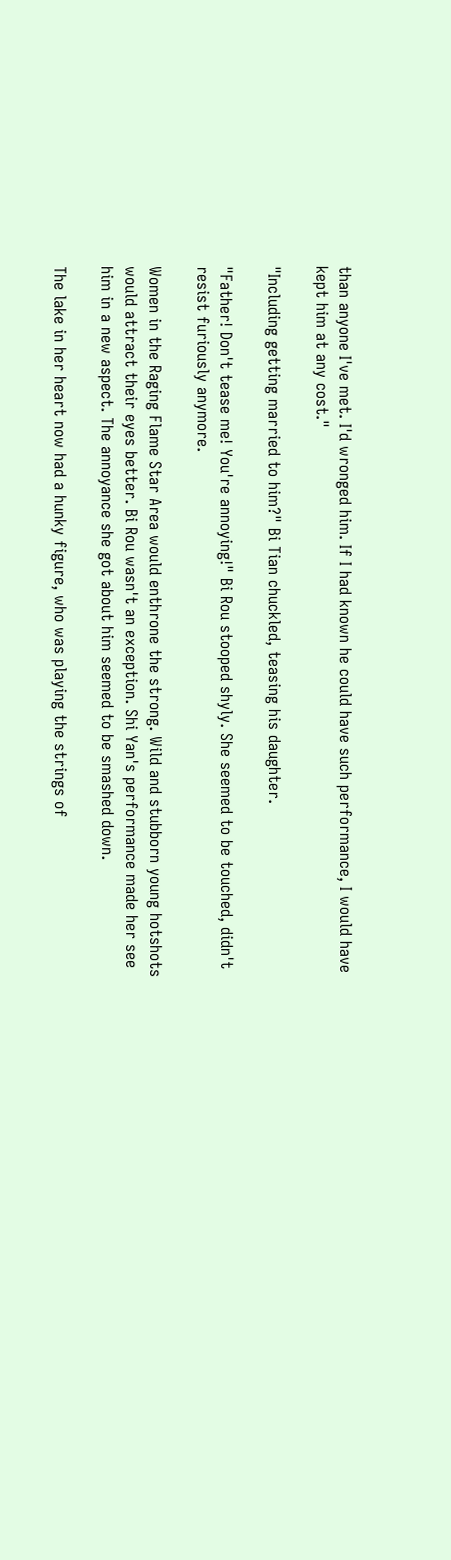than anyone I've met. I'd wronged him. If I had known he could have such performance, I would have kept him at any cost."

"Including getting married to him?" Bi Tian chuckled, teasing his daughter.

"Father! Don't tease me! You're annoying!" Bi Rou stooped shyly. She seemed to be touched, didn't resist furiously anymore.

Women in the Raging Flame Star Area would enthrone the strong. Wild and stubborn young hotshots would attract their eyes better. Bi Rou wasn't an exception. Shi Yan's performance made her see him in a new aspect. The annoyance she got about him seemed to be smashed down.

The lake in her heart now had a hunky figure, who was playing the strings of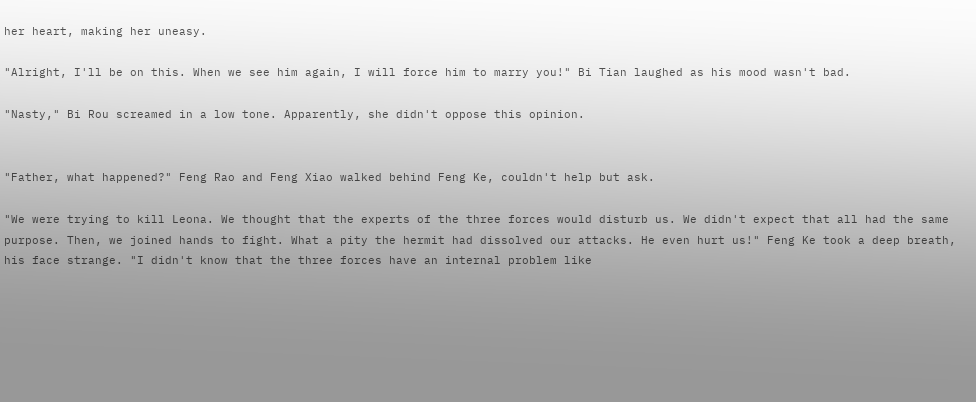her heart, making her uneasy.

"Alright, I'll be on this. When we see him again, I will force him to marry you!" Bi Tian laughed as his mood wasn't bad.

"Nasty," Bi Rou screamed in a low tone. Apparently, she didn't oppose this opinion.


"Father, what happened?" Feng Rao and Feng Xiao walked behind Feng Ke, couldn't help but ask.

"We were trying to kill Leona. We thought that the experts of the three forces would disturb us. We didn't expect that all had the same purpose. Then, we joined hands to fight. What a pity the hermit had dissolved our attacks. He even hurt us!" Feng Ke took a deep breath, his face strange. "I didn't know that the three forces have an internal problem like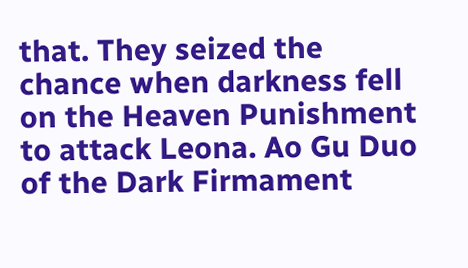that. They seized the chance when darkness fell on the Heaven Punishment to attack Leona. Ao Gu Duo of the Dark Firmament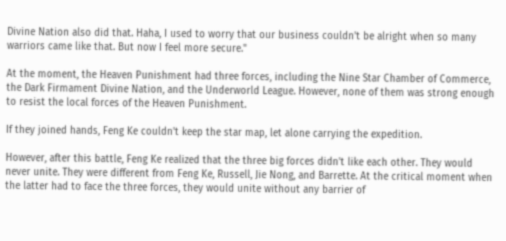Divine Nation also did that. Haha, I used to worry that our business couldn't be alright when so many warriors came like that. But now I feel more secure."

At the moment, the Heaven Punishment had three forces, including the Nine Star Chamber of Commerce, the Dark Firmament Divine Nation, and the Underworld League. However, none of them was strong enough to resist the local forces of the Heaven Punishment.

If they joined hands, Feng Ke couldn't keep the star map, let alone carrying the expedition.

However, after this battle, Feng Ke realized that the three big forces didn't like each other. They would never unite. They were different from Feng Ke, Russell, Jie Nong, and Barrette. At the critical moment when the latter had to face the three forces, they would unite without any barrier of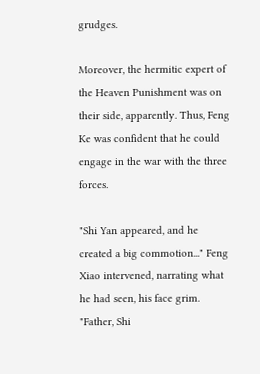grudges.

Moreover, the hermitic expert of the Heaven Punishment was on their side, apparently. Thus, Feng Ke was confident that he could engage in the war with the three forces.

"Shi Yan appeared, and he created a big commotion..." Feng Xiao intervened, narrating what he had seen, his face grim. "Father, Shi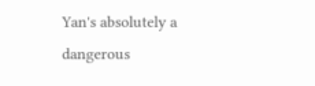Yan's absolutely a dangerous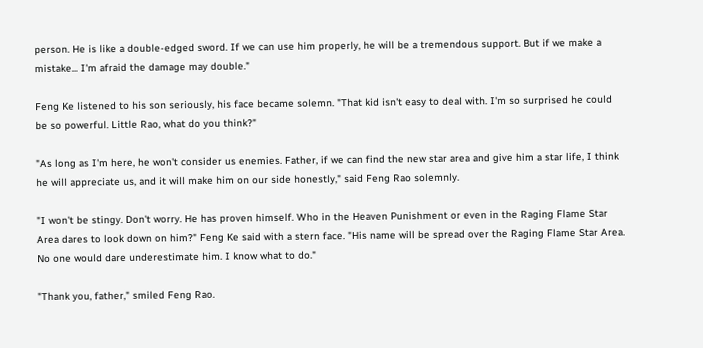person. He is like a double-edged sword. If we can use him properly, he will be a tremendous support. But if we make a mistake... I'm afraid the damage may double."

Feng Ke listened to his son seriously, his face became solemn. "That kid isn't easy to deal with. I'm so surprised he could be so powerful. Little Rao, what do you think?"

"As long as I'm here, he won't consider us enemies. Father, if we can find the new star area and give him a star life, I think he will appreciate us, and it will make him on our side honestly," said Feng Rao solemnly.

"I won't be stingy. Don't worry. He has proven himself. Who in the Heaven Punishment or even in the Raging Flame Star Area dares to look down on him?" Feng Ke said with a stern face. "His name will be spread over the Raging Flame Star Area. No one would dare underestimate him. I know what to do."

"Thank you, father," smiled Feng Rao.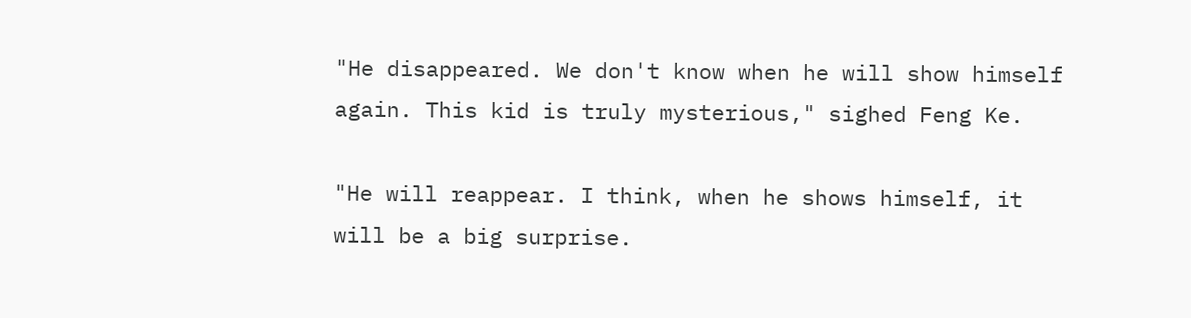"He disappeared. We don't know when he will show himself again. This kid is truly mysterious," sighed Feng Ke.

"He will reappear. I think, when he shows himself, it will be a big surprise.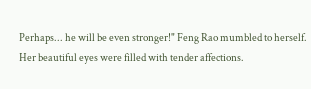Perhaps... he will be even stronger!" Feng Rao mumbled to herself. Her beautiful eyes were filled with tender affections.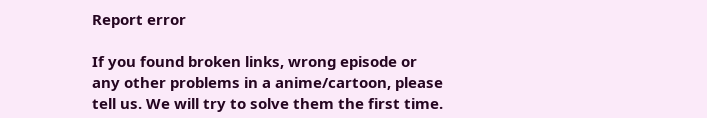Report error

If you found broken links, wrong episode or any other problems in a anime/cartoon, please tell us. We will try to solve them the first time.